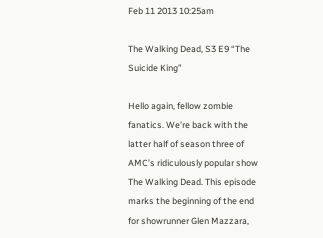Feb 11 2013 10:25am

The Walking Dead, S3 E9 “The Suicide King”

Hello again, fellow zombie fanatics. We’re back with the latter half of season three of AMC’s ridiculously popular show The Walking Dead. This episode marks the beginning of the end for showrunner Glen Mazzara,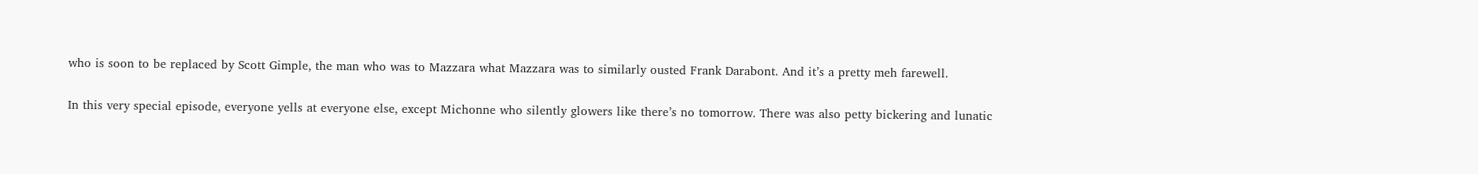who is soon to be replaced by Scott Gimple, the man who was to Mazzara what Mazzara was to similarly ousted Frank Darabont. And it’s a pretty meh farewell.

In this very special episode, everyone yells at everyone else, except Michonne who silently glowers like there’s no tomorrow. There was also petty bickering and lunatic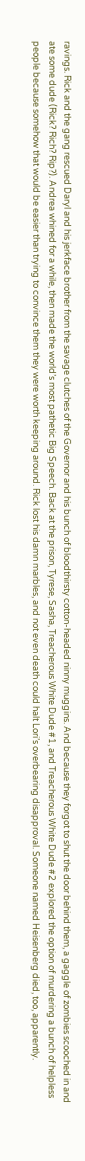ravings. Rick and the gang rescued Daryl and his jerkface brother from the savage clutches of the Governor and his bunch of bloodthirsty cotton-headed ninny muggins. And because they forgot to shut the door behind them, a gaggle of zombies scooched in and ate some dude (Rick? Rich? Rip?). Andrea whined for a while, then made the world’s most pathetic Big Speech. Back at the prison, Tyrese, Sasha, Treacherous White Dude #1, and Treacherous White Dude #2 explored the option of murdering a bunch of helpless people because somehow that would be easier than trying to convince them they were worth keeping around. Rick lost his damn marbles, and not even death could halt Lori’s overbearing disapproval. Someone named Heisenberg died, too, apparently.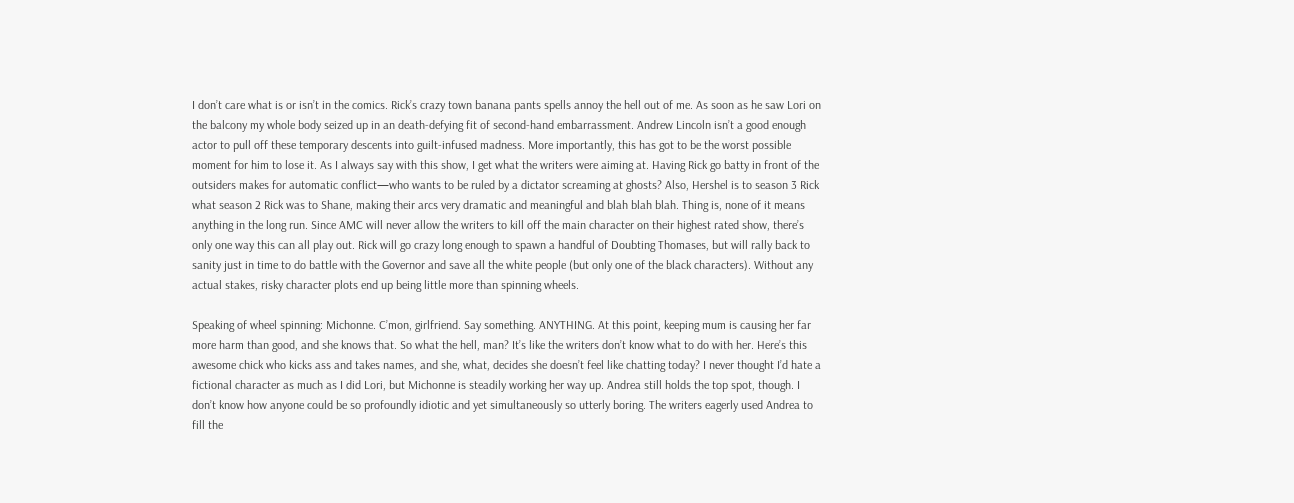I don’t care what is or isn’t in the comics. Rick’s crazy town banana pants spells annoy the hell out of me. As soon as he saw Lori on the balcony my whole body seized up in an death-defying fit of second-hand embarrassment. Andrew Lincoln isn’t a good enough actor to pull off these temporary descents into guilt-infused madness. More importantly, this has got to be the worst possible moment for him to lose it. As I always say with this show, I get what the writers were aiming at. Having Rick go batty in front of the outsiders makes for automatic conflict—who wants to be ruled by a dictator screaming at ghosts? Also, Hershel is to season 3 Rick what season 2 Rick was to Shane, making their arcs very dramatic and meaningful and blah blah blah. Thing is, none of it means anything in the long run. Since AMC will never allow the writers to kill off the main character on their highest rated show, there’s only one way this can all play out. Rick will go crazy long enough to spawn a handful of Doubting Thomases, but will rally back to sanity just in time to do battle with the Governor and save all the white people (but only one of the black characters). Without any actual stakes, risky character plots end up being little more than spinning wheels.

Speaking of wheel spinning: Michonne. C’mon, girlfriend. Say something. ANYTHING. At this point, keeping mum is causing her far more harm than good, and she knows that. So what the hell, man? It’s like the writers don’t know what to do with her. Here’s this awesome chick who kicks ass and takes names, and she, what, decides she doesn’t feel like chatting today? I never thought I’d hate a fictional character as much as I did Lori, but Michonne is steadily working her way up. Andrea still holds the top spot, though. I don’t know how anyone could be so profoundly idiotic and yet simultaneously so utterly boring. The writers eagerly used Andrea to fill the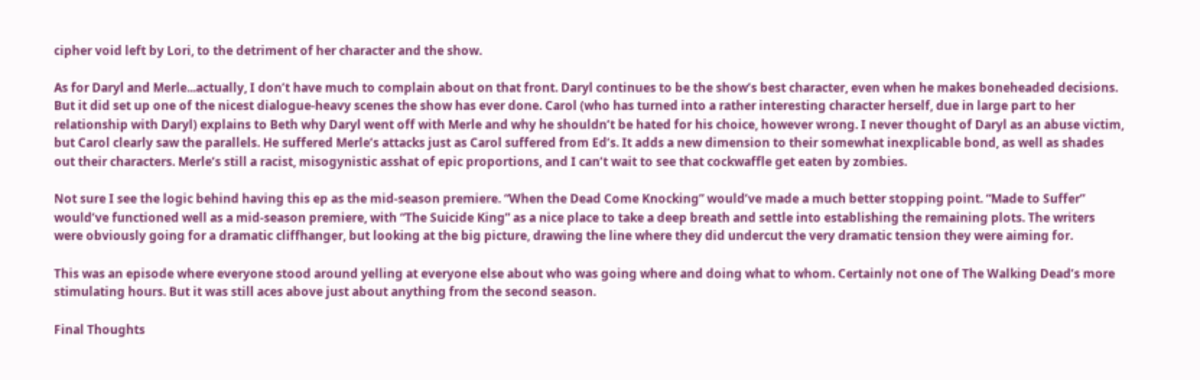cipher void left by Lori, to the detriment of her character and the show.

As for Daryl and Merle...actually, I don’t have much to complain about on that front. Daryl continues to be the show’s best character, even when he makes boneheaded decisions. But it did set up one of the nicest dialogue-heavy scenes the show has ever done. Carol (who has turned into a rather interesting character herself, due in large part to her relationship with Daryl) explains to Beth why Daryl went off with Merle and why he shouldn’t be hated for his choice, however wrong. I never thought of Daryl as an abuse victim, but Carol clearly saw the parallels. He suffered Merle’s attacks just as Carol suffered from Ed’s. It adds a new dimension to their somewhat inexplicable bond, as well as shades out their characters. Merle’s still a racist, misogynistic asshat of epic proportions, and I can’t wait to see that cockwaffle get eaten by zombies.

Not sure I see the logic behind having this ep as the mid-season premiere. “When the Dead Come Knocking” would’ve made a much better stopping point. “Made to Suffer” would’ve functioned well as a mid-season premiere, with “The Suicide King” as a nice place to take a deep breath and settle into establishing the remaining plots. The writers were obviously going for a dramatic cliffhanger, but looking at the big picture, drawing the line where they did undercut the very dramatic tension they were aiming for.

This was an episode where everyone stood around yelling at everyone else about who was going where and doing what to whom. Certainly not one of The Walking Dead’s more stimulating hours. But it was still aces above just about anything from the second season.

Final Thoughts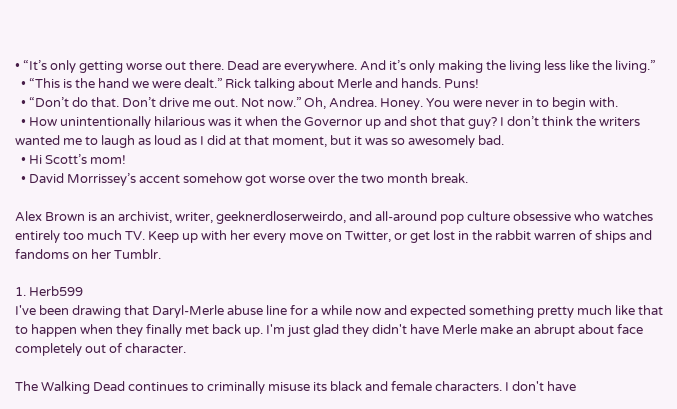• “It’s only getting worse out there. Dead are everywhere. And it’s only making the living less like the living.”
  • “This is the hand we were dealt.” Rick talking about Merle and hands. Puns!
  • “Don’t do that. Don’t drive me out. Not now.” Oh, Andrea. Honey. You were never in to begin with.
  • How unintentionally hilarious was it when the Governor up and shot that guy? I don’t think the writers wanted me to laugh as loud as I did at that moment, but it was so awesomely bad.
  • Hi Scott’s mom!
  • David Morrissey’s accent somehow got worse over the two month break.

Alex Brown is an archivist, writer, geeknerdloserweirdo, and all-around pop culture obsessive who watches entirely too much TV. Keep up with her every move on Twitter, or get lost in the rabbit warren of ships and fandoms on her Tumblr.

1. Herb599
I've been drawing that Daryl-Merle abuse line for a while now and expected something pretty much like that to happen when they finally met back up. I'm just glad they didn't have Merle make an abrupt about face completely out of character.

The Walking Dead continues to criminally misuse its black and female characters. I don't have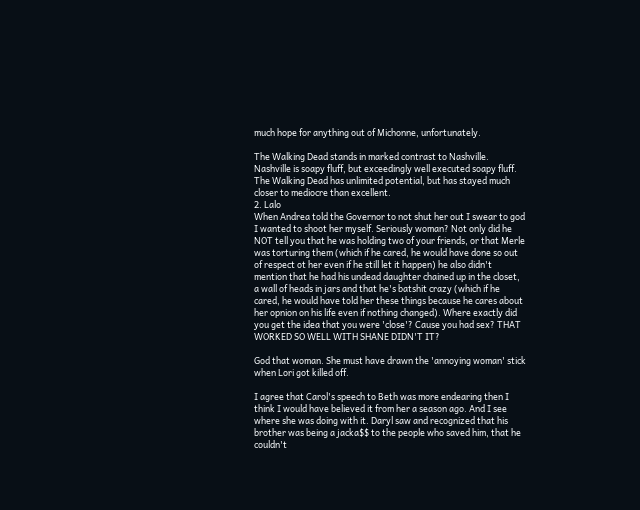much hope for anything out of Michonne, unfortunately.

The Walking Dead stands in marked contrast to Nashville. Nashville is soapy fluff, but exceedingly well executed soapy fluff. The Walking Dead has unlimited potential, but has stayed much closer to mediocre than excellent.
2. Lalo
When Andrea told the Governor to not shut her out I swear to god I wanted to shoot her myself. Seriously woman? Not only did he NOT tell you that he was holding two of your friends, or that Merle was torturing them (which if he cared, he would have done so out of respect ot her even if he still let it happen) he also didn't mention that he had his undead daughter chained up in the closet, a wall of heads in jars and that he's batshit crazy (which if he cared, he would have told her these things because he cares about her opnion on his life even if nothing changed). Where exactly did you get the idea that you were 'close'? Cause you had sex? THAT WORKED SO WELL WITH SHANE DIDN'T IT?

God that woman. She must have drawn the 'annoying woman' stick when Lori got killed off.

I agree that Carol's speech to Beth was more endearing then I think I would have believed it from her a season ago. And I see where she was doing with it. Daryl saw and recognized that his brother was being a jacka$$ to the people who saved him, that he couldn't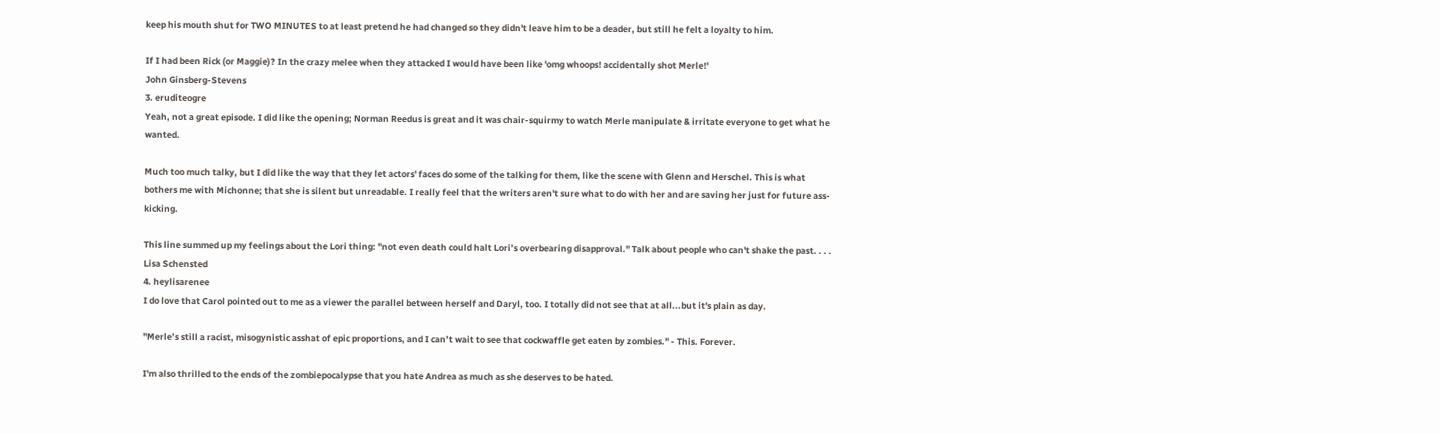keep his mouth shut for TWO MINUTES to at least pretend he had changed so they didn't leave him to be a deader, but still he felt a loyalty to him.

If I had been Rick (or Maggie)? In the crazy melee when they attacked I would have been like 'omg whoops! accidentally shot Merle!'
John Ginsberg-Stevens
3. eruditeogre
Yeah, not a great episode. I did like the opening; Norman Reedus is great and it was chair-squirmy to watch Merle manipulate & irritate everyone to get what he wanted.

Much too much talky, but I did like the way that they let actors' faces do some of the talking for them, like the scene with Glenn and Herschel. This is what bothers me with Michonne; that she is silent but unreadable. I really feel that the writers aren't sure what to do with her and are saving her just for future ass-kicking.

This line summed up my feelings about the Lori thing: "not even death could halt Lori’s overbearing disapproval." Talk about people who can't shake the past. . . .
Lisa Schensted
4. heylisarenee
I do love that Carol pointed out to me as a viewer the parallel between herself and Daryl, too. I totally did not see that at all...but it's plain as day.

"Merle’s still a racist, misogynistic asshat of epic proportions, and I can’t wait to see that cockwaffle get eaten by zombies." - This. Forever.

I'm also thrilled to the ends of the zombiepocalypse that you hate Andrea as much as she deserves to be hated.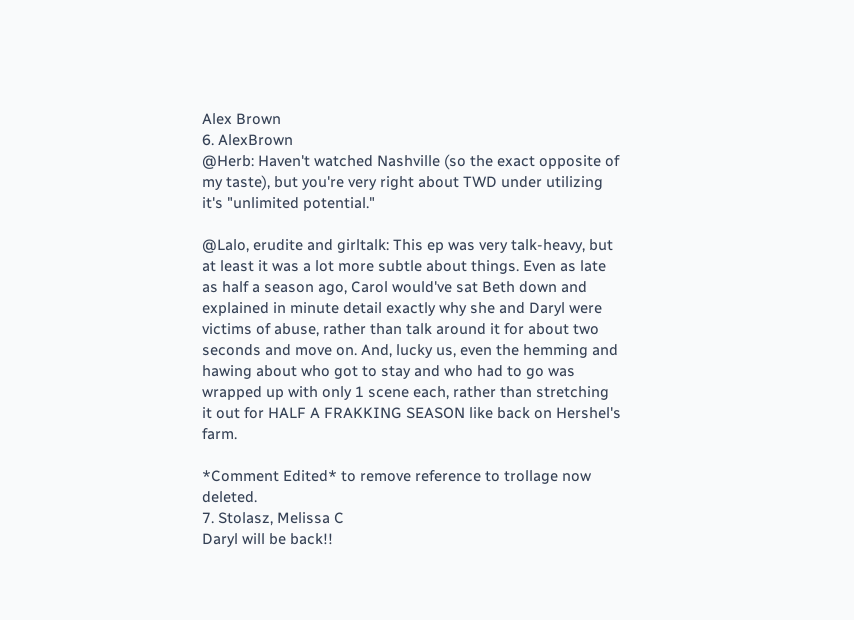Alex Brown
6. AlexBrown
@Herb: Haven't watched Nashville (so the exact opposite of my taste), but you're very right about TWD under utilizing it's "unlimited potential."

@Lalo, erudite and girltalk: This ep was very talk-heavy, but at least it was a lot more subtle about things. Even as late as half a season ago, Carol would've sat Beth down and explained in minute detail exactly why she and Daryl were victims of abuse, rather than talk around it for about two seconds and move on. And, lucky us, even the hemming and hawing about who got to stay and who had to go was wrapped up with only 1 scene each, rather than stretching it out for HALF A FRAKKING SEASON like back on Hershel's farm.

*Comment Edited* to remove reference to trollage now deleted.
7. Stolasz, Melissa C
Daryl will be back!!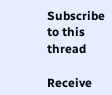Subscribe to this thread

Receive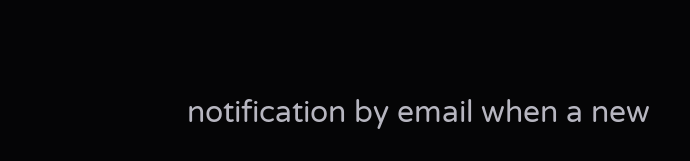notification by email when a new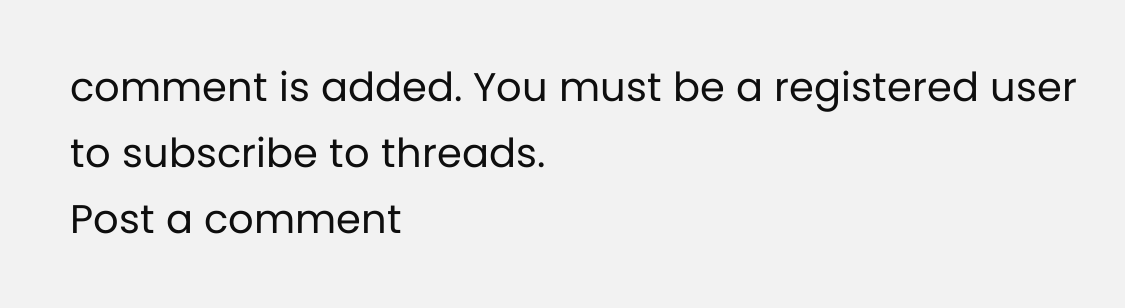comment is added. You must be a registered user to subscribe to threads.
Post a comment